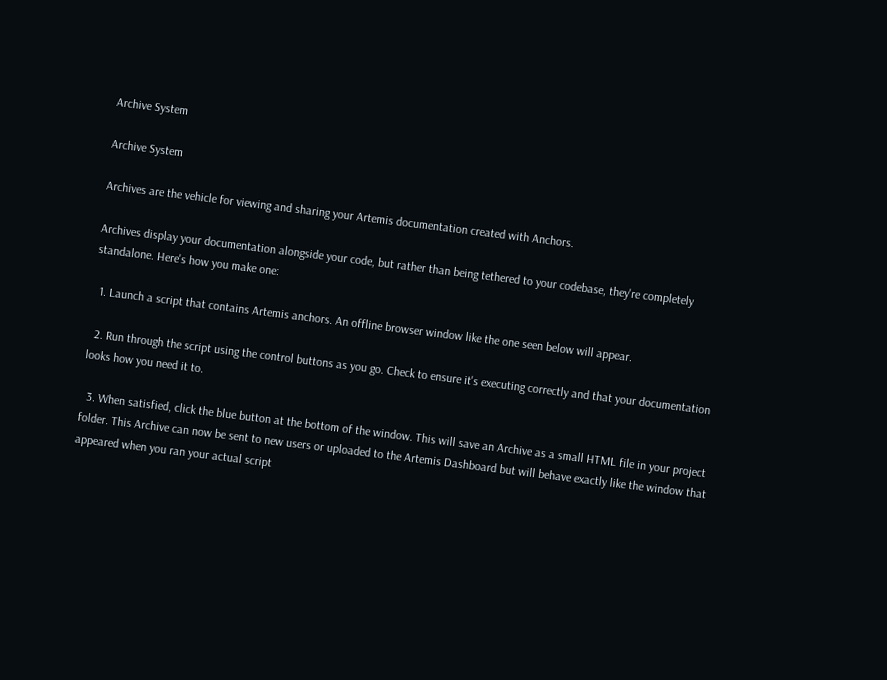Archive System

Archive System

Archives are the vehicle for viewing and sharing your Artemis documentation created with Anchors.

Archives display your documentation alongside your code, but rather than being tethered to your codebase, they're completely standalone. Here's how you make one:

  1. Launch a script that contains Artemis anchors. An offline browser window like the one seen below will appear.

  2. Run through the script using the control buttons as you go. Check to ensure it's executing correctly and that your documentation looks how you need it to.

  3. When satisfied, click the blue button at the bottom of the window. This will save an Archive as a small HTML file in your project folder. This Archive can now be sent to new users or uploaded to the Artemis Dashboard but will behave exactly like the window that appeared when you ran your actual script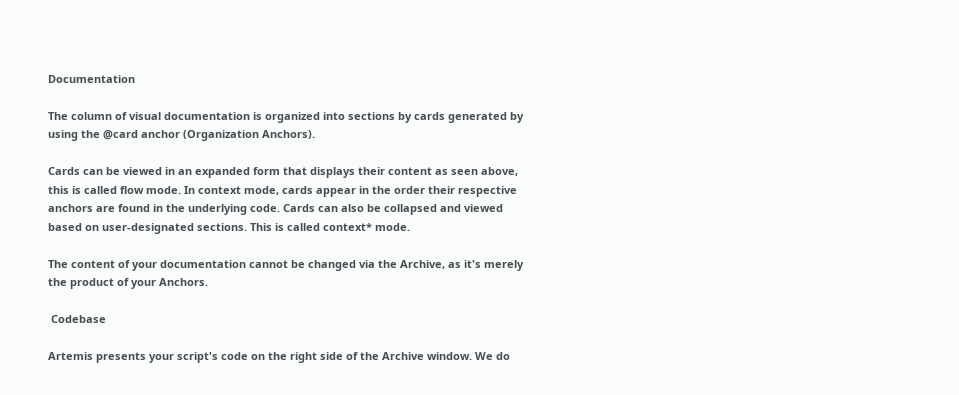Documentation

The column of visual documentation is organized into sections by cards generated by using the @card anchor (Organization Anchors).

Cards can be viewed in an expanded form that displays their content as seen above, this is called flow mode. In context mode, cards appear in the order their respective anchors are found in the underlying code. Cards can also be collapsed and viewed based on user-designated sections. This is called context* mode.

The content of your documentation cannot be changed via the Archive, as it's merely the product of your Anchors.

 Codebase

Artemis presents your script's code on the right side of the Archive window. We do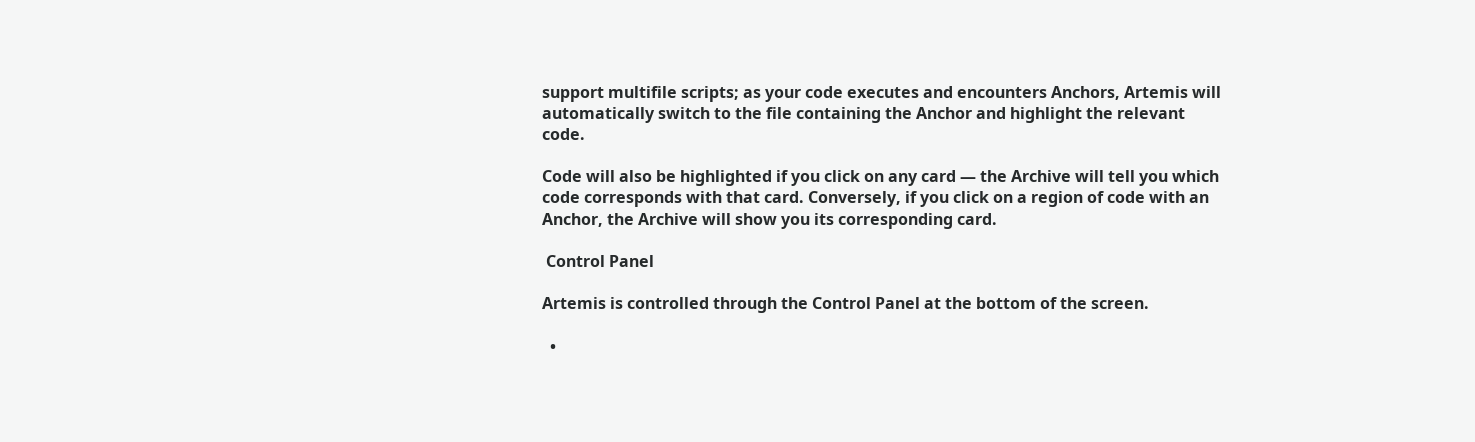support multifile scripts; as your code executes and encounters Anchors, Artemis will automatically switch to the file containing the Anchor and highlight the relevant code.

Code will also be highlighted if you click on any card — the Archive will tell you which code corresponds with that card. Conversely, if you click on a region of code with an Anchor, the Archive will show you its corresponding card.

 Control Panel

Artemis is controlled through the Control Panel at the bottom of the screen.

  •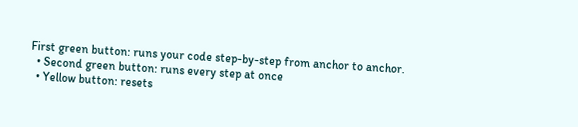First green button: runs your code step-by-step from anchor to anchor.
  • Second green button: runs every step at once
  • Yellow button: resets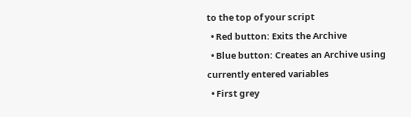to the top of your script
  • Red button: Exits the Archive
  • Blue button: Creates an Archive using currently entered variables
  • First grey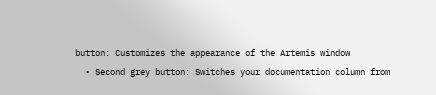button: Customizes the appearance of the Artemis window
  • Second grey button: Switches your documentation column from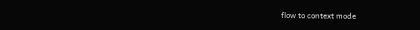flow to context mode